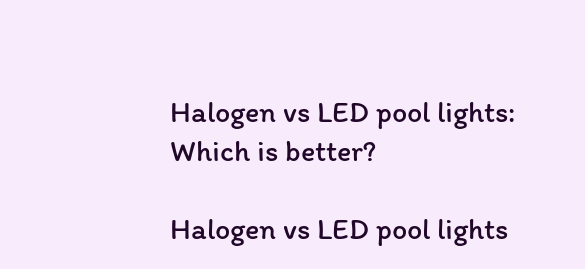Halogen vs LED pool lights: Which is better?

Halogen vs LED pool lights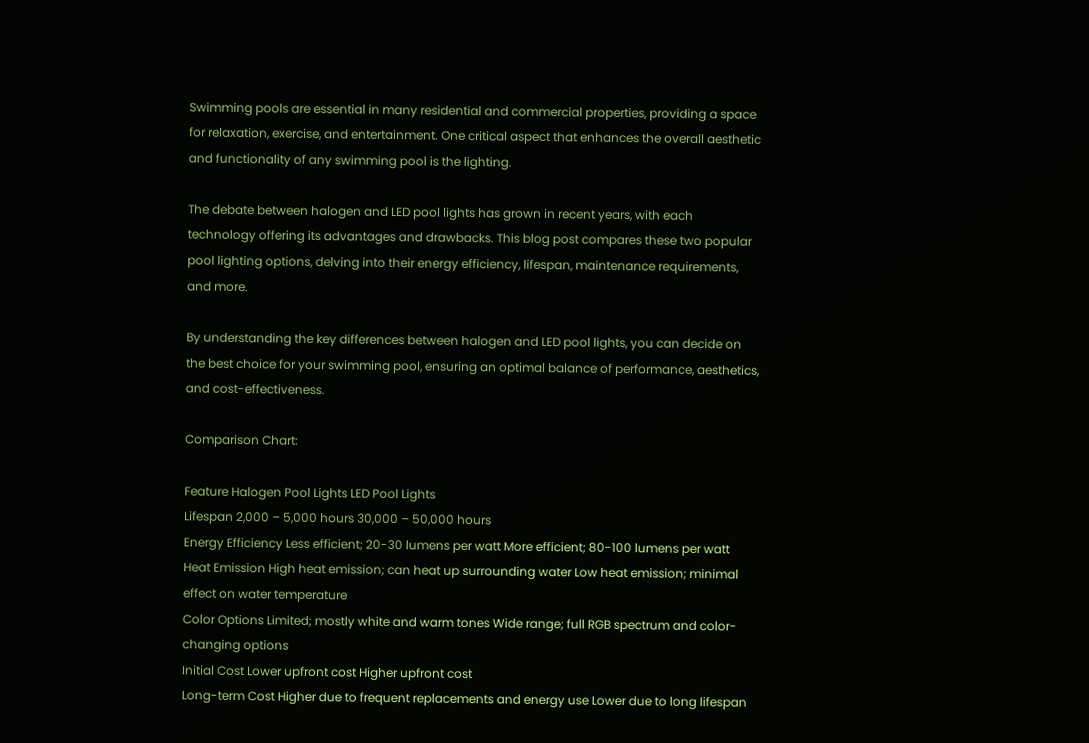Swimming pools are essential in many residential and commercial properties, providing a space for relaxation, exercise, and entertainment. One critical aspect that enhances the overall aesthetic and functionality of any swimming pool is the lighting.

The debate between halogen and LED pool lights has grown in recent years, with each technology offering its advantages and drawbacks. This blog post compares these two popular pool lighting options, delving into their energy efficiency, lifespan, maintenance requirements, and more.

By understanding the key differences between halogen and LED pool lights, you can decide on the best choice for your swimming pool, ensuring an optimal balance of performance, aesthetics, and cost-effectiveness.

Comparison Chart:

Feature Halogen Pool Lights LED Pool Lights
Lifespan 2,000 – 5,000 hours 30,000 – 50,000 hours
Energy Efficiency Less efficient; 20-30 lumens per watt More efficient; 80-100 lumens per watt
Heat Emission High heat emission; can heat up surrounding water Low heat emission; minimal effect on water temperature
Color Options Limited; mostly white and warm tones Wide range; full RGB spectrum and color-changing options
Initial Cost Lower upfront cost Higher upfront cost
Long-term Cost Higher due to frequent replacements and energy use Lower due to long lifespan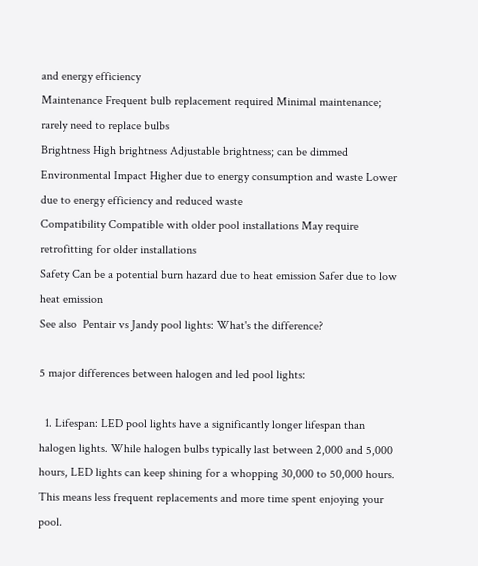and energy efficiency
Maintenance Frequent bulb replacement required Minimal maintenance; rarely need to replace bulbs
Brightness High brightness Adjustable brightness; can be dimmed
Environmental Impact Higher due to energy consumption and waste Lower due to energy efficiency and reduced waste
Compatibility Compatible with older pool installations May require retrofitting for older installations
Safety Can be a potential burn hazard due to heat emission Safer due to low heat emission
See also  Pentair vs Jandy pool lights: What's the difference?

5 major differences between halogen and led pool lights:

  1. Lifespan: LED pool lights have a significantly longer lifespan than halogen lights. While halogen bulbs typically last between 2,000 and 5,000 hours, LED lights can keep shining for a whopping 30,000 to 50,000 hours. This means less frequent replacements and more time spent enjoying your pool.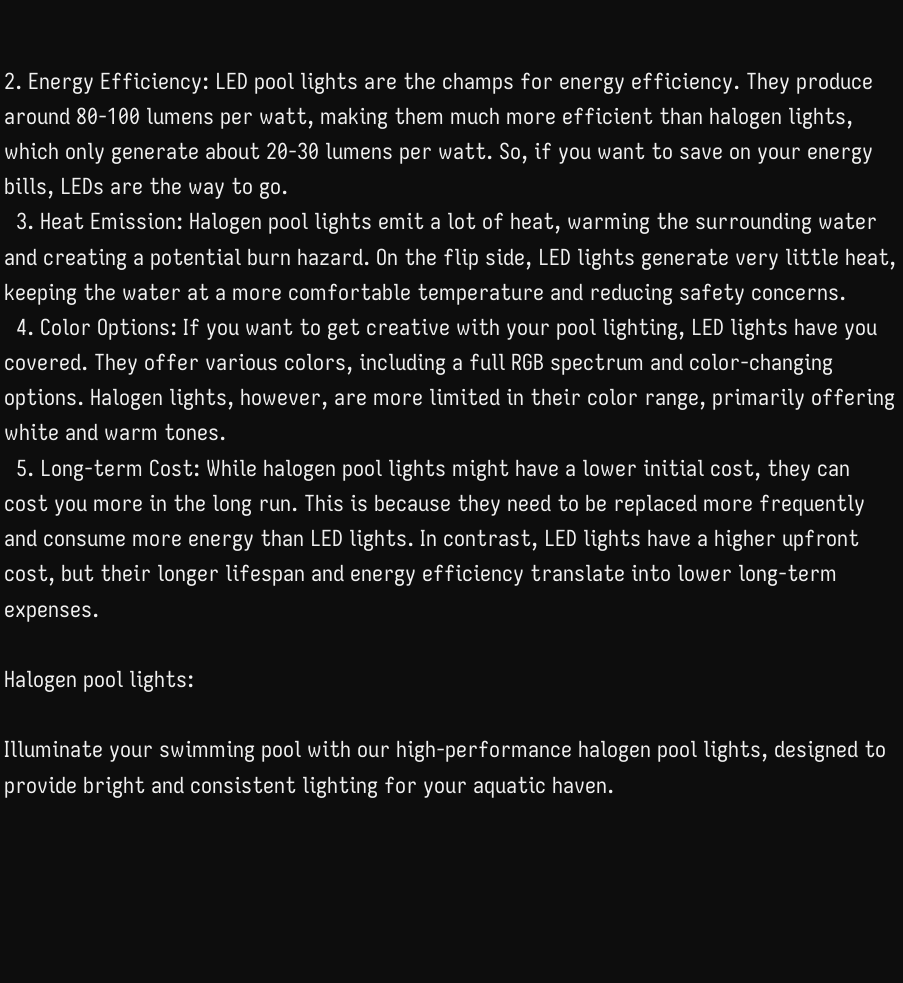2. Energy Efficiency: LED pool lights are the champs for energy efficiency. They produce around 80-100 lumens per watt, making them much more efficient than halogen lights, which only generate about 20-30 lumens per watt. So, if you want to save on your energy bills, LEDs are the way to go.
  3. Heat Emission: Halogen pool lights emit a lot of heat, warming the surrounding water and creating a potential burn hazard. On the flip side, LED lights generate very little heat, keeping the water at a more comfortable temperature and reducing safety concerns.
  4. Color Options: If you want to get creative with your pool lighting, LED lights have you covered. They offer various colors, including a full RGB spectrum and color-changing options. Halogen lights, however, are more limited in their color range, primarily offering white and warm tones.
  5. Long-term Cost: While halogen pool lights might have a lower initial cost, they can cost you more in the long run. This is because they need to be replaced more frequently and consume more energy than LED lights. In contrast, LED lights have a higher upfront cost, but their longer lifespan and energy efficiency translate into lower long-term expenses.

Halogen pool lights:

Illuminate your swimming pool with our high-performance halogen pool lights, designed to provide bright and consistent lighting for your aquatic haven.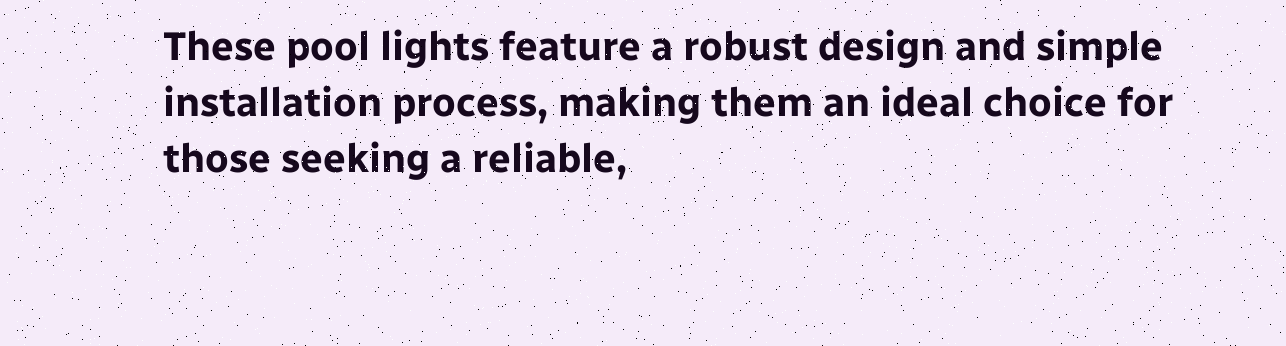These pool lights feature a robust design and simple installation process, making them an ideal choice for those seeking a reliable,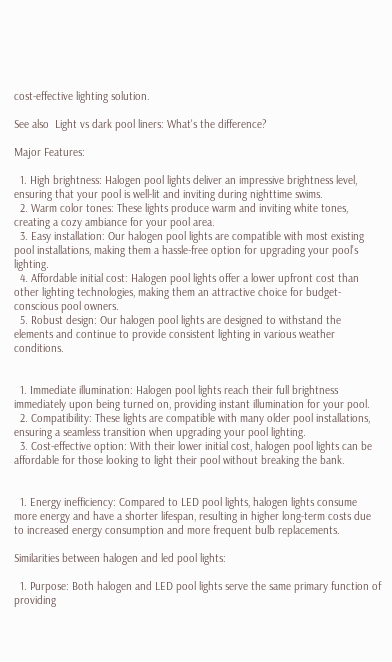cost-effective lighting solution.

See also  Light vs dark pool liners: What's the difference?

Major Features:

  1. High brightness: Halogen pool lights deliver an impressive brightness level, ensuring that your pool is well-lit and inviting during nighttime swims.
  2. Warm color tones: These lights produce warm and inviting white tones, creating a cozy ambiance for your pool area.
  3. Easy installation: Our halogen pool lights are compatible with most existing pool installations, making them a hassle-free option for upgrading your pool’s lighting.
  4. Affordable initial cost: Halogen pool lights offer a lower upfront cost than other lighting technologies, making them an attractive choice for budget-conscious pool owners.
  5. Robust design: Our halogen pool lights are designed to withstand the elements and continue to provide consistent lighting in various weather conditions.


  1. Immediate illumination: Halogen pool lights reach their full brightness immediately upon being turned on, providing instant illumination for your pool.
  2. Compatibility: These lights are compatible with many older pool installations, ensuring a seamless transition when upgrading your pool lighting.
  3. Cost-effective option: With their lower initial cost, halogen pool lights can be affordable for those looking to light their pool without breaking the bank.


  1. Energy inefficiency: Compared to LED pool lights, halogen lights consume more energy and have a shorter lifespan, resulting in higher long-term costs due to increased energy consumption and more frequent bulb replacements.

Similarities between halogen and led pool lights:

  1. Purpose: Both halogen and LED pool lights serve the same primary function of providing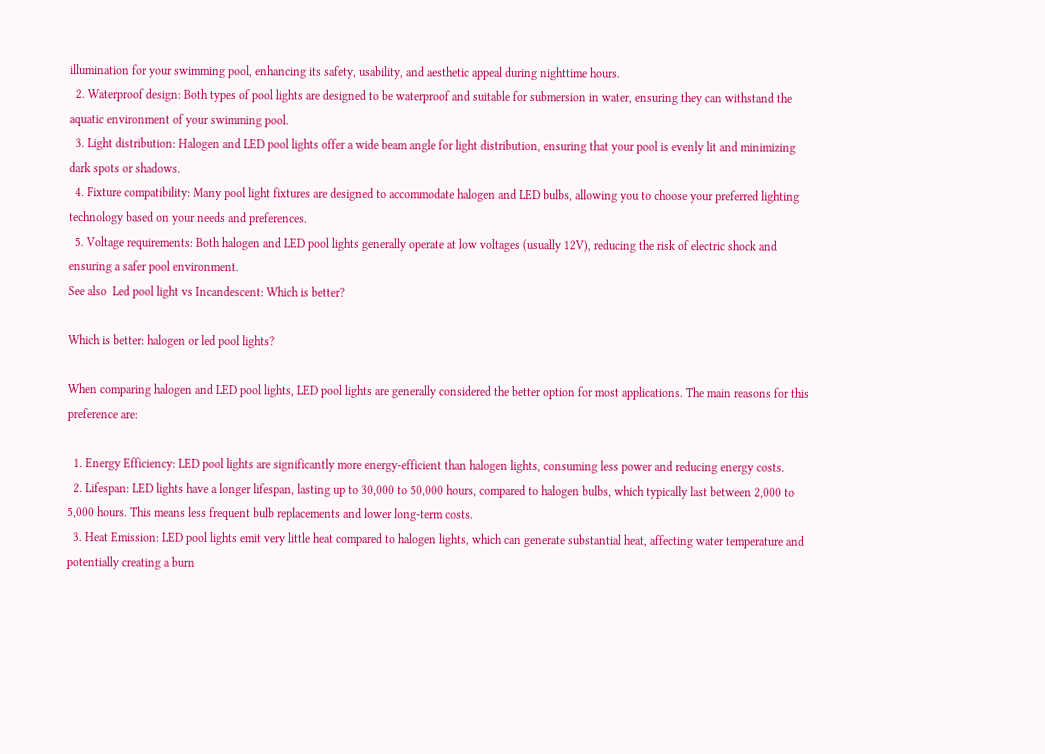illumination for your swimming pool, enhancing its safety, usability, and aesthetic appeal during nighttime hours.
  2. Waterproof design: Both types of pool lights are designed to be waterproof and suitable for submersion in water, ensuring they can withstand the aquatic environment of your swimming pool.
  3. Light distribution: Halogen and LED pool lights offer a wide beam angle for light distribution, ensuring that your pool is evenly lit and minimizing dark spots or shadows.
  4. Fixture compatibility: Many pool light fixtures are designed to accommodate halogen and LED bulbs, allowing you to choose your preferred lighting technology based on your needs and preferences.
  5. Voltage requirements: Both halogen and LED pool lights generally operate at low voltages (usually 12V), reducing the risk of electric shock and ensuring a safer pool environment.
See also  Led pool light vs Incandescent: Which is better?

Which is better: halogen or led pool lights?

When comparing halogen and LED pool lights, LED pool lights are generally considered the better option for most applications. The main reasons for this preference are:

  1. Energy Efficiency: LED pool lights are significantly more energy-efficient than halogen lights, consuming less power and reducing energy costs.
  2. Lifespan: LED lights have a longer lifespan, lasting up to 30,000 to 50,000 hours, compared to halogen bulbs, which typically last between 2,000 to 5,000 hours. This means less frequent bulb replacements and lower long-term costs.
  3. Heat Emission: LED pool lights emit very little heat compared to halogen lights, which can generate substantial heat, affecting water temperature and potentially creating a burn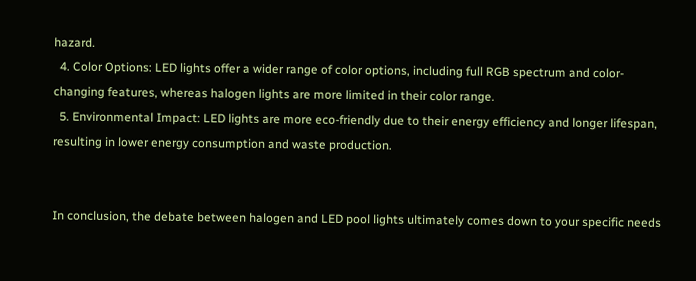hazard.
  4. Color Options: LED lights offer a wider range of color options, including full RGB spectrum and color-changing features, whereas halogen lights are more limited in their color range.
  5. Environmental Impact: LED lights are more eco-friendly due to their energy efficiency and longer lifespan, resulting in lower energy consumption and waste production.


In conclusion, the debate between halogen and LED pool lights ultimately comes down to your specific needs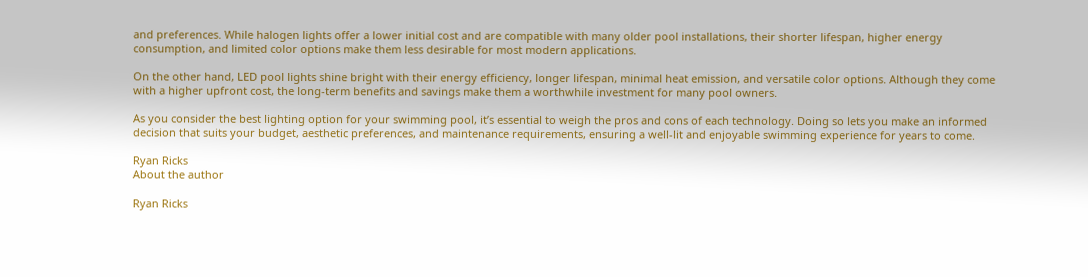and preferences. While halogen lights offer a lower initial cost and are compatible with many older pool installations, their shorter lifespan, higher energy consumption, and limited color options make them less desirable for most modern applications.

On the other hand, LED pool lights shine bright with their energy efficiency, longer lifespan, minimal heat emission, and versatile color options. Although they come with a higher upfront cost, the long-term benefits and savings make them a worthwhile investment for many pool owners.

As you consider the best lighting option for your swimming pool, it’s essential to weigh the pros and cons of each technology. Doing so lets you make an informed decision that suits your budget, aesthetic preferences, and maintenance requirements, ensuring a well-lit and enjoyable swimming experience for years to come.

Ryan Ricks
About the author

Ryan Ricks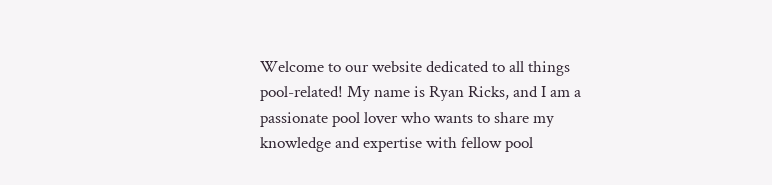Welcome to our website dedicated to all things pool-related! My name is Ryan Ricks, and I am a passionate pool lover who wants to share my knowledge and expertise with fellow pool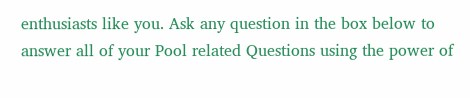enthusiasts like you. Ask any question in the box below to answer all of your Pool related Questions using the power of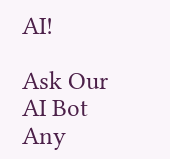AI!

Ask Our AI Bot Any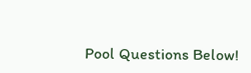Pool Questions Below!